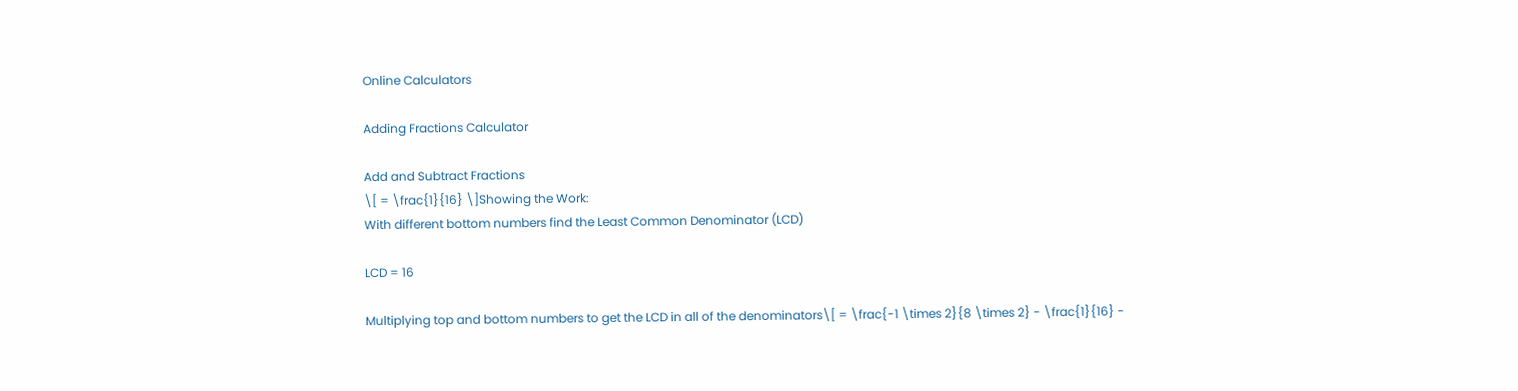Online Calculators

Adding Fractions Calculator

Add and Subtract Fractions
\[ = \frac{1}{16} \]Showing the Work:
With different bottom numbers find the Least Common Denominator (LCD)

LCD = 16

Multiplying top and bottom numbers to get the LCD in all of the denominators\[ = \frac{-1 \times 2}{8 \times 2} - \frac{1}{16} -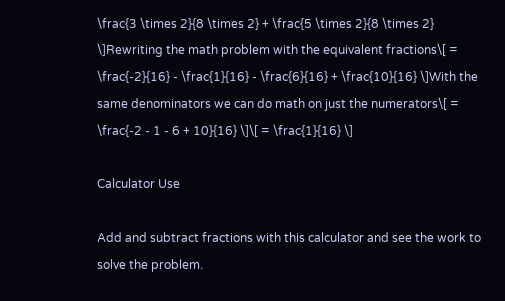\frac{3 \times 2}{8 \times 2} + \frac{5 \times 2}{8 \times 2} \]Rewriting the math problem with the equivalent fractions\[ = \frac{-2}{16} - \frac{1}{16} - \frac{6}{16} + \frac{10}{16} \]With the same denominators we can do math on just the numerators\[ = \frac{-2 - 1 - 6 + 10}{16} \]\[ = \frac{1}{16} \]

Calculator Use

Add and subtract fractions with this calculator and see the work to solve the problem.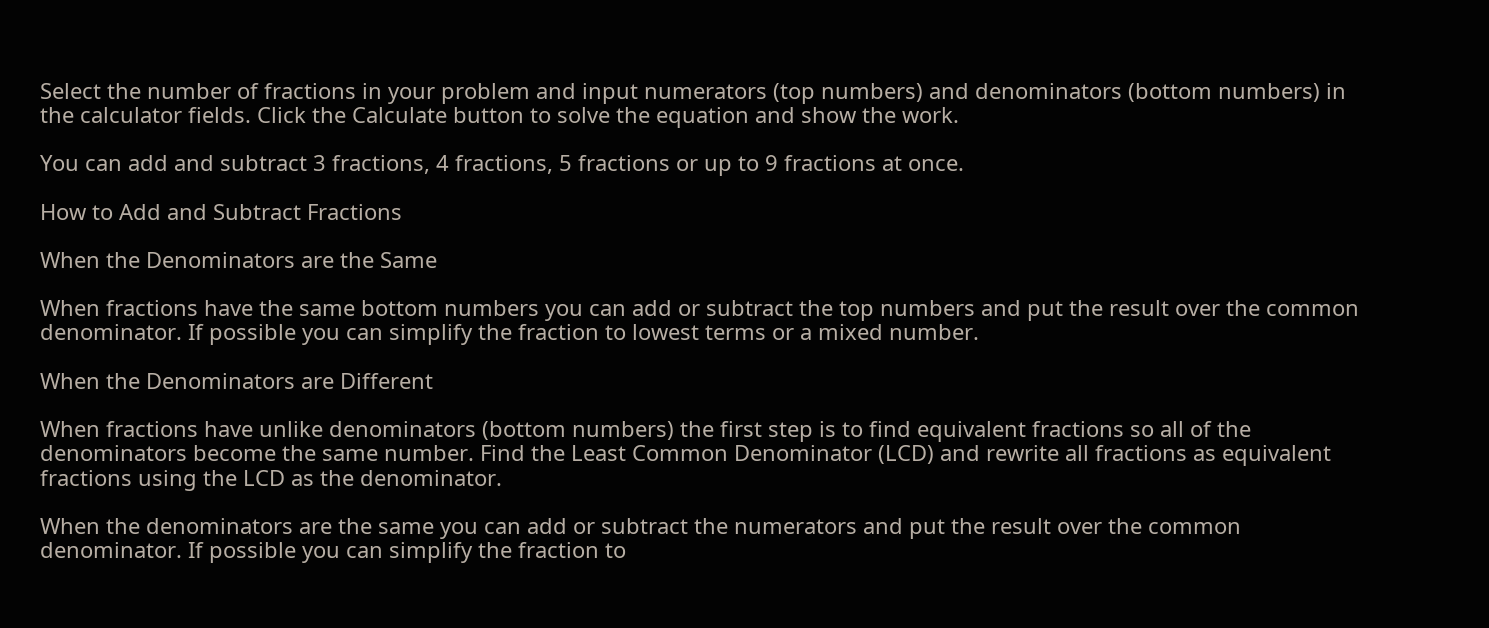Select the number of fractions in your problem and input numerators (top numbers) and denominators (bottom numbers) in the calculator fields. Click the Calculate button to solve the equation and show the work.

You can add and subtract 3 fractions, 4 fractions, 5 fractions or up to 9 fractions at once.

How to Add and Subtract Fractions

When the Denominators are the Same

When fractions have the same bottom numbers you can add or subtract the top numbers and put the result over the common denominator. If possible you can simplify the fraction to lowest terms or a mixed number.

When the Denominators are Different

When fractions have unlike denominators (bottom numbers) the first step is to find equivalent fractions so all of the denominators become the same number. Find the Least Common Denominator (LCD) and rewrite all fractions as equivalent fractions using the LCD as the denominator.

When the denominators are the same you can add or subtract the numerators and put the result over the common denominator. If possible you can simplify the fraction to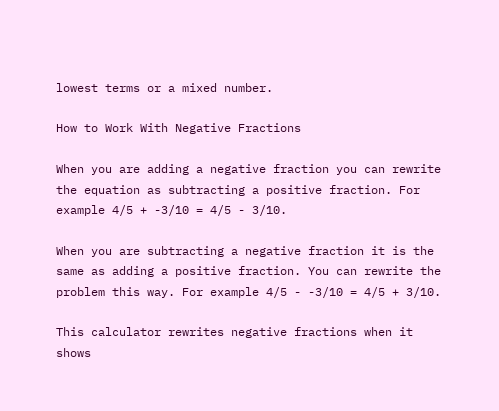lowest terms or a mixed number.

How to Work With Negative Fractions

When you are adding a negative fraction you can rewrite the equation as subtracting a positive fraction. For example 4/5 + -3/10 = 4/5 - 3/10.

When you are subtracting a negative fraction it is the same as adding a positive fraction. You can rewrite the problem this way. For example 4/5 - -3/10 = 4/5 + 3/10.

This calculator rewrites negative fractions when it shows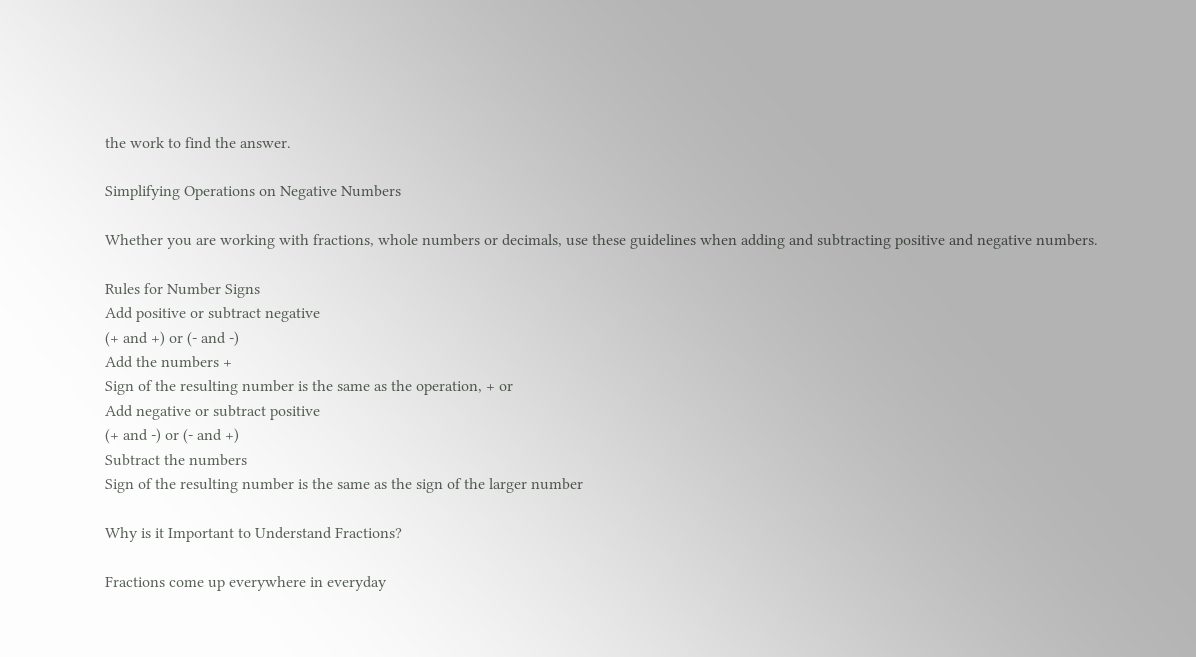the work to find the answer.

Simplifying Operations on Negative Numbers

Whether you are working with fractions, whole numbers or decimals, use these guidelines when adding and subtracting positive and negative numbers.

Rules for Number Signs
Add positive or subtract negative
(+ and +) or (- and -)
Add the numbers +
Sign of the resulting number is the same as the operation, + or
Add negative or subtract positive
(+ and -) or (- and +)
Subtract the numbers
Sign of the resulting number is the same as the sign of the larger number

Why is it Important to Understand Fractions?

Fractions come up everywhere in everyday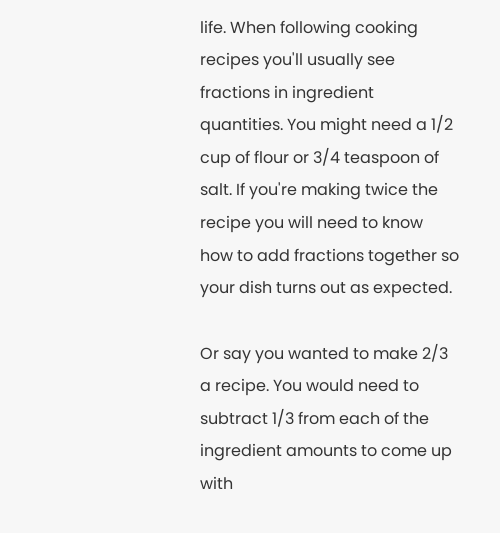life. When following cooking recipes you'll usually see fractions in ingredient quantities. You might need a 1/2 cup of flour or 3/4 teaspoon of salt. If you're making twice the recipe you will need to know how to add fractions together so your dish turns out as expected.

Or say you wanted to make 2/3 a recipe. You would need to subtract 1/3 from each of the ingredient amounts to come up with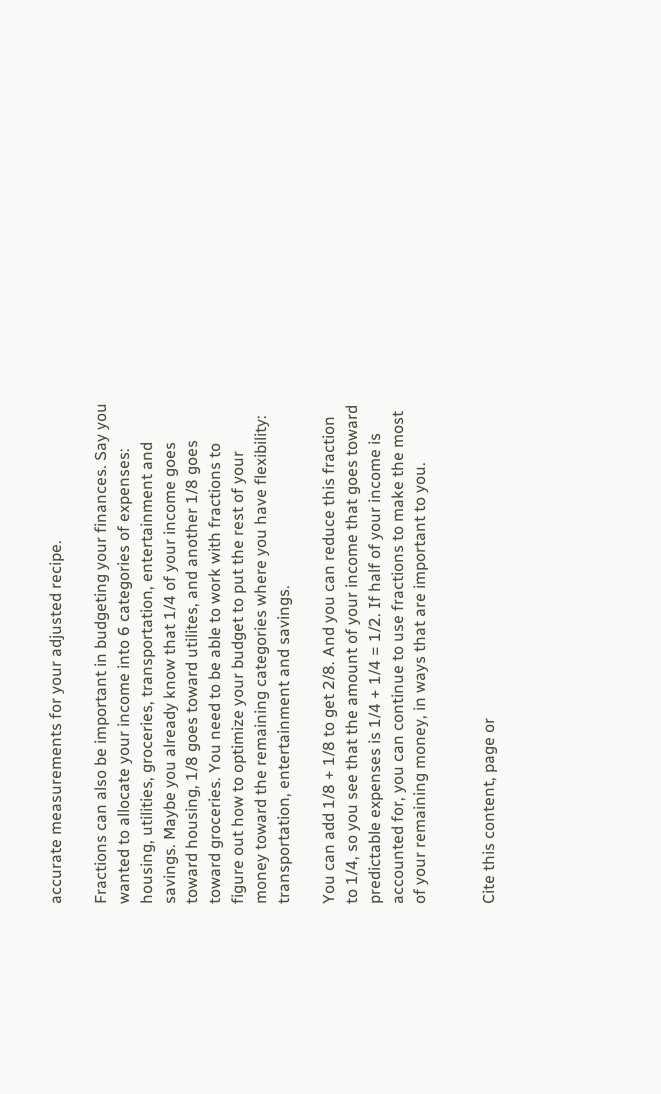accurate measurements for your adjusted recipe.

Fractions can also be important in budgeting your finances. Say you wanted to allocate your income into 6 categories of expenses: housing, utilities, groceries, transportation, entertainment and savings. Maybe you already know that 1/4 of your income goes toward housing, 1/8 goes toward utilites, and another 1/8 goes toward groceries. You need to be able to work with fractions to figure out how to optimize your budget to put the rest of your money toward the remaining categories where you have flexibility: transportation, entertainment and savings.

You can add 1/8 + 1/8 to get 2/8. And you can reduce this fraction to 1/4, so you see that the amount of your income that goes toward predictable expenses is 1/4 + 1/4 = 1/2. If half of your income is accounted for, you can continue to use fractions to make the most of your remaining money, in ways that are important to you.


Cite this content, page or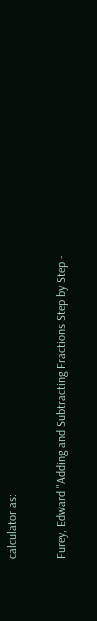calculator as:

Furey, Edward "Adding and Subtracting Fractions Step by Step -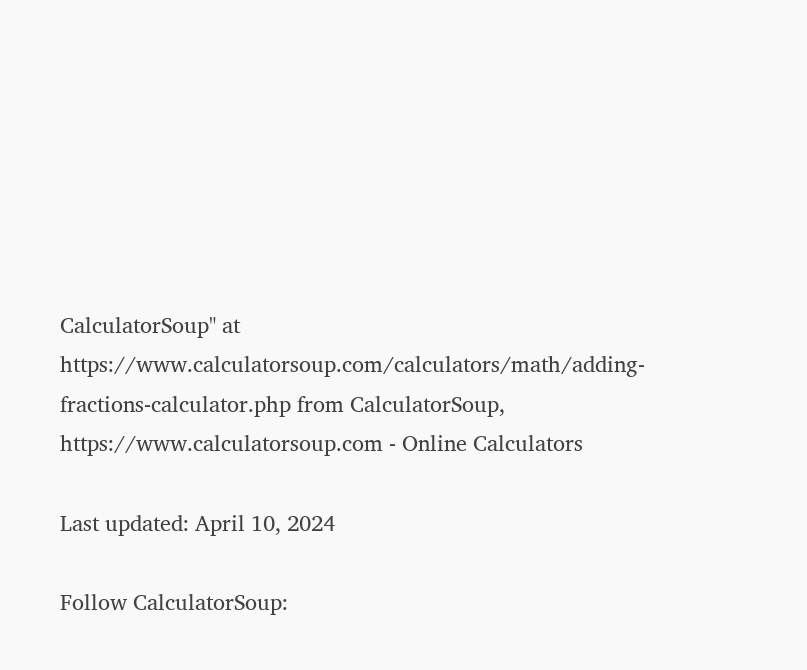CalculatorSoup" at https://www.calculatorsoup.com/calculators/math/adding-fractions-calculator.php from CalculatorSoup, https://www.calculatorsoup.com - Online Calculators

Last updated: April 10, 2024

Follow CalculatorSoup: